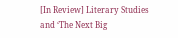[In Review] Literary Studies and ‘The Next Big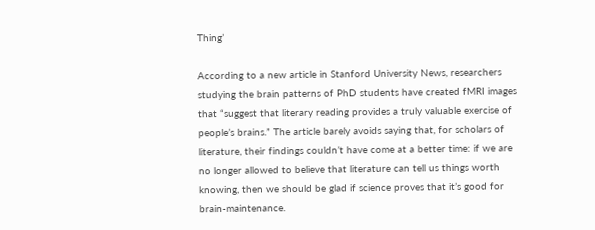Thing’

According to a new article in Stanford University News, researchers studying the brain patterns of PhD students have created fMRI images that “suggest that literary reading provides a truly valuable exercise of people’s brains.” The article barely avoids saying that, for scholars of literature, their findings couldn’t have come at a better time: if we are no longer allowed to believe that literature can tell us things worth knowing, then we should be glad if science proves that it’s good for brain-maintenance.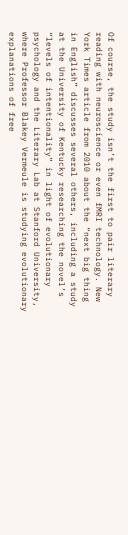Of course, the study isn’t the first to pair literary reading with neuroscience or even fMRI technology. New York Times article from 2010 about the “next big thing in English” discusses several others, including a study at the University of Kentucky researching the novel’s “levels of intentionality” in light of evolutionary psychology and the Literary Lab at Stanford University, where Professor Blakey Vermeule is studying evolutionary explanations of free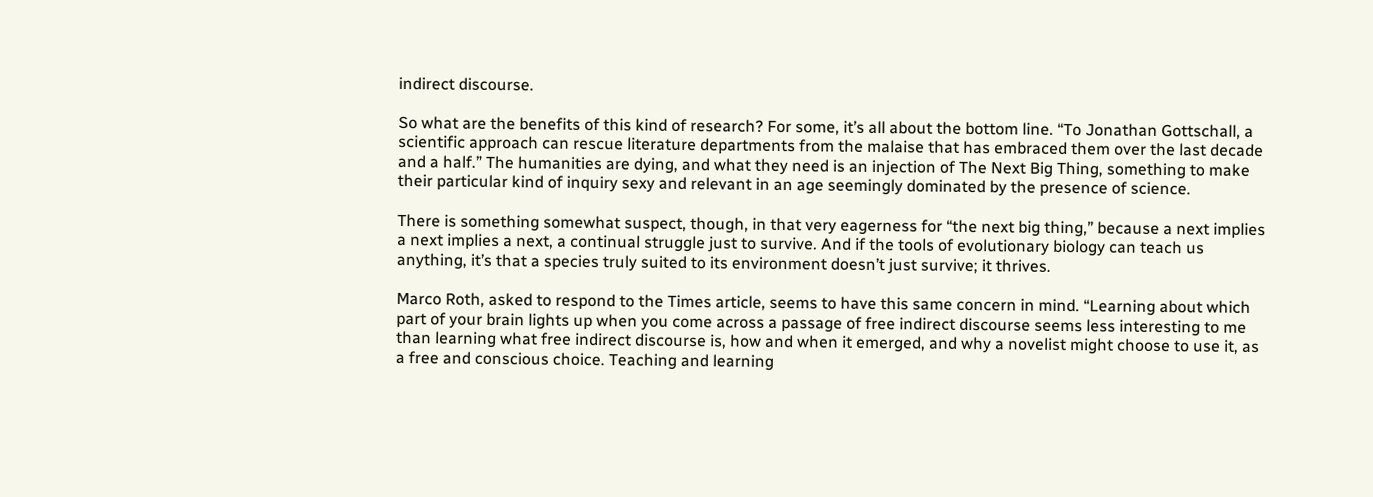indirect discourse.

So what are the benefits of this kind of research? For some, it’s all about the bottom line. “To Jonathan Gottschall, a scientific approach can rescue literature departments from the malaise that has embraced them over the last decade and a half.” The humanities are dying, and what they need is an injection of The Next Big Thing, something to make their particular kind of inquiry sexy and relevant in an age seemingly dominated by the presence of science.

There is something somewhat suspect, though, in that very eagerness for “the next big thing,” because a next implies a next implies a next, a continual struggle just to survive. And if the tools of evolutionary biology can teach us anything, it’s that a species truly suited to its environment doesn’t just survive; it thrives.

Marco Roth, asked to respond to the Times article, seems to have this same concern in mind. “Learning about which part of your brain lights up when you come across a passage of free indirect discourse seems less interesting to me than learning what free indirect discourse is, how and when it emerged, and why a novelist might choose to use it, as a free and conscious choice. Teaching and learning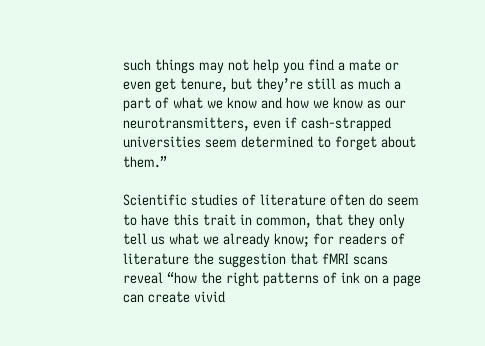such things may not help you find a mate or even get tenure, but they’re still as much a part of what we know and how we know as our neurotransmitters, even if cash-strapped universities seem determined to forget about them.”

Scientific studies of literature often do seem to have this trait in common, that they only tell us what we already know; for readers of literature the suggestion that fMRI scans reveal “how the right patterns of ink on a page can create vivid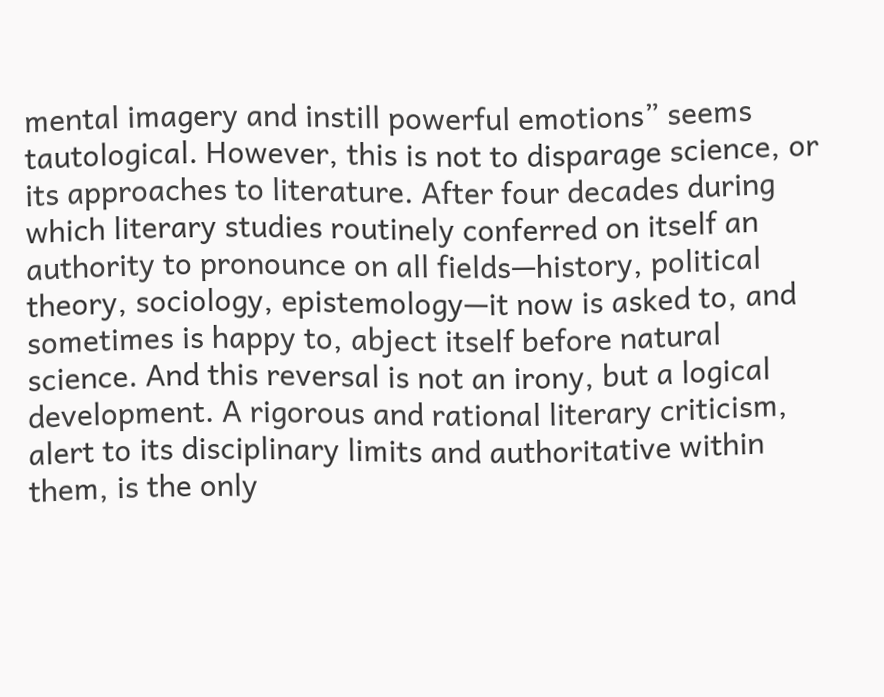mental imagery and instill powerful emotions” seems tautological. However, this is not to disparage science, or its approaches to literature. After four decades during which literary studies routinely conferred on itself an authority to pronounce on all fields—history, political theory, sociology, epistemology—it now is asked to, and sometimes is happy to, abject itself before natural science. And this reversal is not an irony, but a logical development. A rigorous and rational literary criticism, alert to its disciplinary limits and authoritative within them, is the only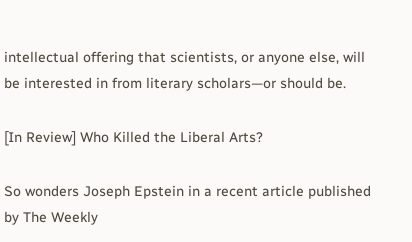intellectual offering that scientists, or anyone else, will be interested in from literary scholars—or should be.

[In Review] Who Killed the Liberal Arts?

So wonders Joseph Epstein in a recent article published by The Weekly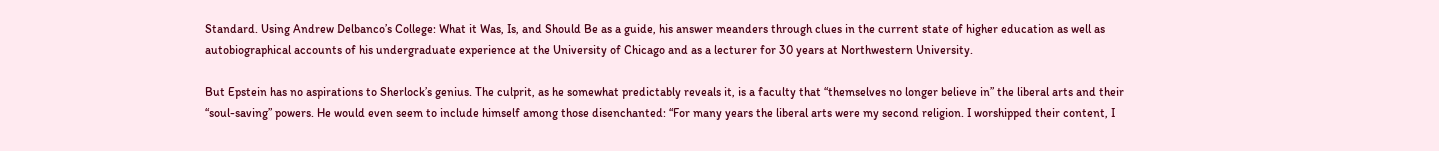Standard. Using Andrew Delbanco’s College: What it Was, Is, and Should Be as a guide, his answer meanders through clues in the current state of higher education as well as autobiographical accounts of his undergraduate experience at the University of Chicago and as a lecturer for 30 years at Northwestern University.

But Epstein has no aspirations to Sherlock’s genius. The culprit, as he somewhat predictably reveals it, is a faculty that “themselves no longer believe in” the liberal arts and their “soul-saving” powers. He would even seem to include himself among those disenchanted: “For many years the liberal arts were my second religion. I worshipped their content, I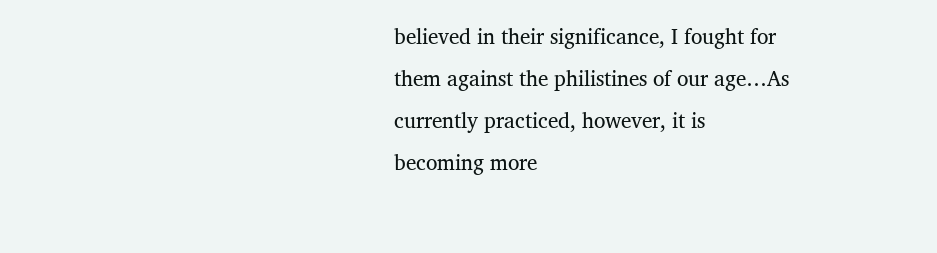believed in their significance, I fought for them against the philistines of our age…As currently practiced, however, it is becoming more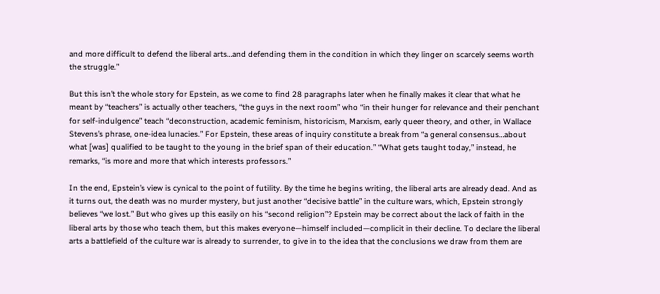and more difficult to defend the liberal arts…and defending them in the condition in which they linger on scarcely seems worth the struggle.”

But this isn’t the whole story for Epstein, as we come to find 28 paragraphs later when he finally makes it clear that what he meant by “teachers” is actually other teachers, “the guys in the next room” who “in their hunger for relevance and their penchant for self-indulgence” teach “deconstruction, academic feminism, historicism, Marxism, early queer theory, and other, in Wallace Stevens’s phrase, one-idea lunacies.” For Epstein, these areas of inquiry constitute a break from “a general consensus…about what [was] qualified to be taught to the young in the brief span of their education.” “What gets taught today,” instead, he remarks, “is more and more that which interests professors.”

In the end, Epstein’s view is cynical to the point of futility. By the time he begins writing, the liberal arts are already dead. And as it turns out, the death was no murder mystery, but just another “decisive battle” in the culture wars, which, Epstein strongly believes “we lost.” But who gives up this easily on his “second religion”? Epstein may be correct about the lack of faith in the liberal arts by those who teach them, but this makes everyone—himself included—complicit in their decline. To declare the liberal arts a battlefield of the culture war is already to surrender, to give in to the idea that the conclusions we draw from them are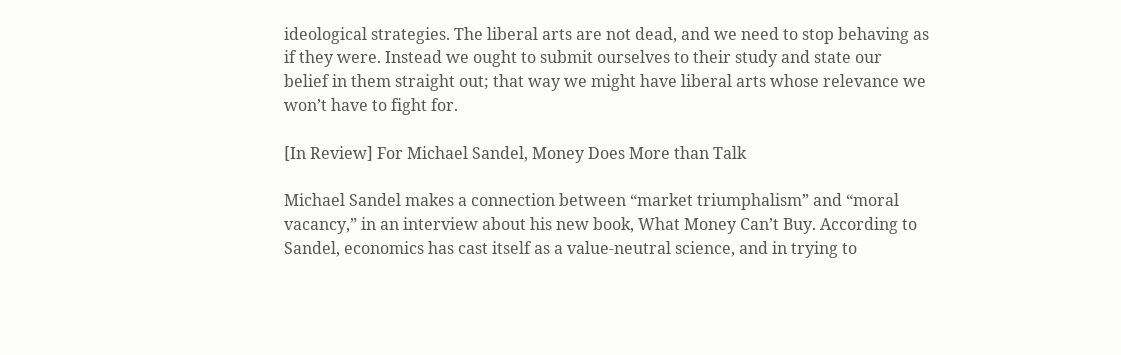ideological strategies. The liberal arts are not dead, and we need to stop behaving as if they were. Instead we ought to submit ourselves to their study and state our belief in them straight out; that way we might have liberal arts whose relevance we won’t have to fight for.

[In Review] For Michael Sandel, Money Does More than Talk

Michael Sandel makes a connection between “market triumphalism” and “moral vacancy,” in an interview about his new book, What Money Can’t Buy. According to Sandel, economics has cast itself as a value-neutral science, and in trying to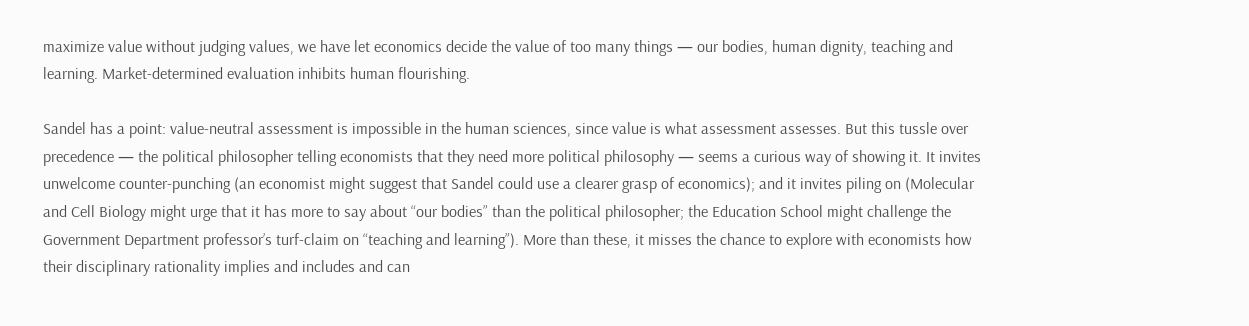maximize value without judging values, we have let economics decide the value of too many things — our bodies, human dignity, teaching and learning. Market-determined evaluation inhibits human flourishing.

Sandel has a point: value-neutral assessment is impossible in the human sciences, since value is what assessment assesses. But this tussle over precedence — the political philosopher telling economists that they need more political philosophy — seems a curious way of showing it. It invites unwelcome counter-punching (an economist might suggest that Sandel could use a clearer grasp of economics); and it invites piling on (Molecular and Cell Biology might urge that it has more to say about “our bodies” than the political philosopher; the Education School might challenge the Government Department professor’s turf-claim on “teaching and learning”). More than these, it misses the chance to explore with economists how their disciplinary rationality implies and includes and can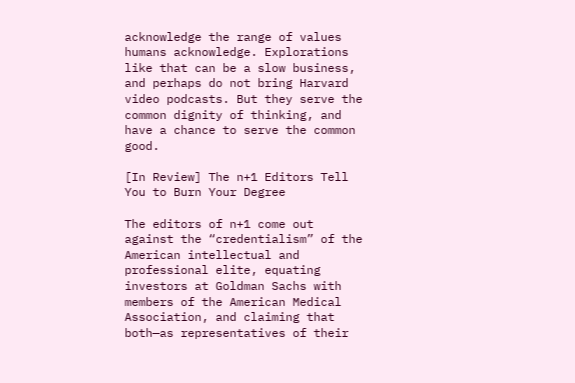acknowledge the range of values humans acknowledge. Explorations like that can be a slow business, and perhaps do not bring Harvard video podcasts. But they serve the common dignity of thinking, and have a chance to serve the common good.

[In Review] The n+1 Editors Tell You to Burn Your Degree

The editors of n+1 come out against the “credentialism” of the American intellectual and professional elite, equating investors at Goldman Sachs with members of the American Medical Association, and claiming that both—as representatives of their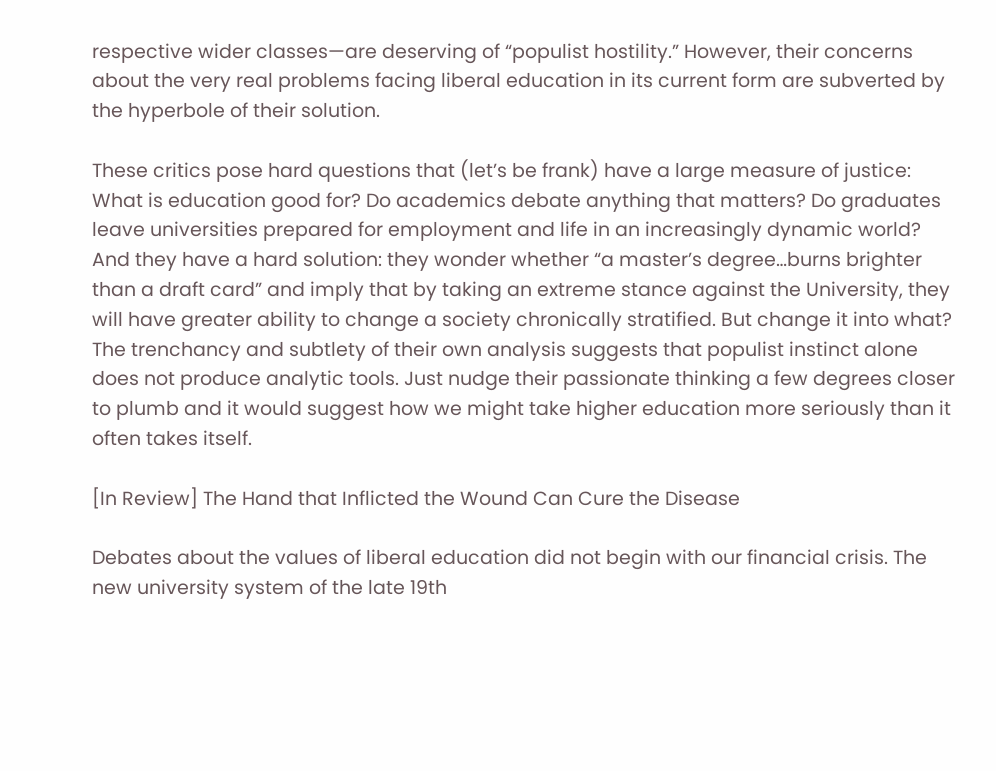respective wider classes—are deserving of “populist hostility.” However, their concerns about the very real problems facing liberal education in its current form are subverted by the hyperbole of their solution.

These critics pose hard questions that (let’s be frank) have a large measure of justice: What is education good for? Do academics debate anything that matters? Do graduates leave universities prepared for employment and life in an increasingly dynamic world? And they have a hard solution: they wonder whether “a master’s degree…burns brighter than a draft card” and imply that by taking an extreme stance against the University, they will have greater ability to change a society chronically stratified. But change it into what? The trenchancy and subtlety of their own analysis suggests that populist instinct alone does not produce analytic tools. Just nudge their passionate thinking a few degrees closer to plumb and it would suggest how we might take higher education more seriously than it often takes itself.

[In Review] The Hand that Inflicted the Wound Can Cure the Disease

Debates about the values of liberal education did not begin with our financial crisis. The new university system of the late 19th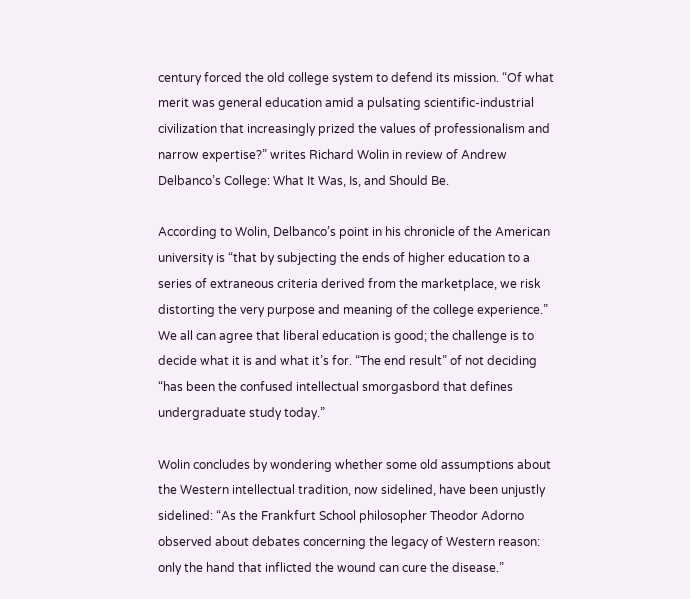century forced the old college system to defend its mission. “Of what merit was general education amid a pulsating scientific-industrial civilization that increasingly prized the values of professionalism and narrow expertise?” writes Richard Wolin in review of Andrew Delbanco’s College: What It Was, Is, and Should Be.

According to Wolin, Delbanco’s point in his chronicle of the American university is “that by subjecting the ends of higher education to a series of extraneous criteria derived from the marketplace, we risk distorting the very purpose and meaning of the college experience.” We all can agree that liberal education is good; the challenge is to decide what it is and what it’s for. “The end result” of not deciding “has been the confused intellectual smorgasbord that defines undergraduate study today.”

Wolin concludes by wondering whether some old assumptions about the Western intellectual tradition, now sidelined, have been unjustly sidelined: “As the Frankfurt School philosopher Theodor Adorno observed about debates concerning the legacy of Western reason: only the hand that inflicted the wound can cure the disease.”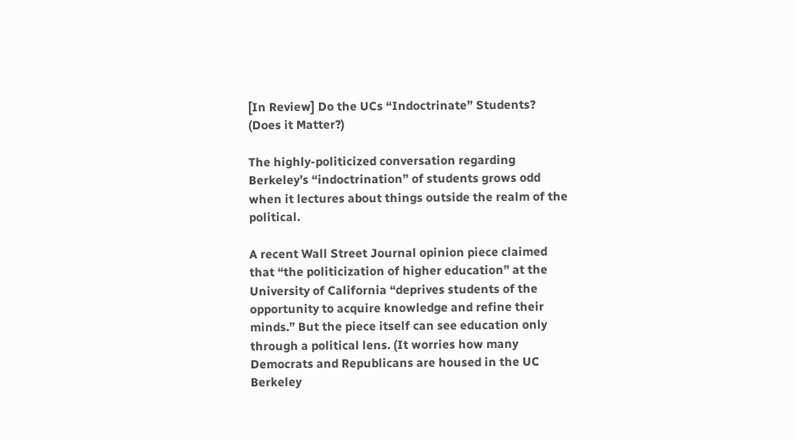[In Review] Do the UCs “Indoctrinate” Students? (Does it Matter?)

The highly-politicized conversation regarding Berkeley’s “indoctrination” of students grows odd when it lectures about things outside the realm of the political.

A recent Wall Street Journal opinion piece claimed that “the politicization of higher education” at the University of California “deprives students of the opportunity to acquire knowledge and refine their minds.” But the piece itself can see education only through a political lens. (It worries how many Democrats and Republicans are housed in the UC Berkeley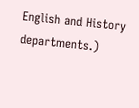English and History departments.)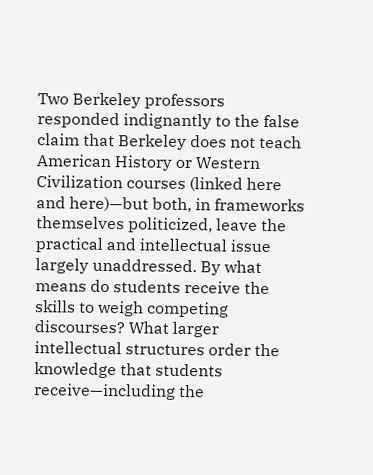Two Berkeley professors responded indignantly to the false claim that Berkeley does not teach American History or Western Civilization courses (linked here and here)—but both, in frameworks themselves politicized, leave the practical and intellectual issue largely unaddressed. By what means do students receive the skills to weigh competing discourses? What larger intellectual structures order the knowledge that students receive—including the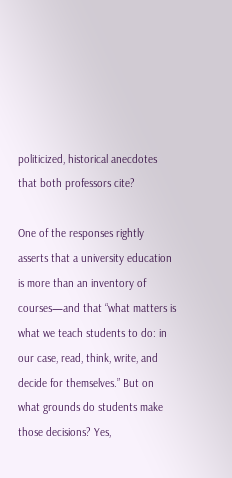politicized, historical anecdotes that both professors cite?

One of the responses rightly asserts that a university education is more than an inventory of courses—and that “what matters is what we teach students to do: in our case, read, think, write, and decide for themselves.” But on what grounds do students make those decisions? Yes,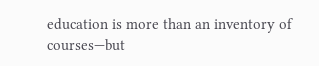education is more than an inventory of courses—but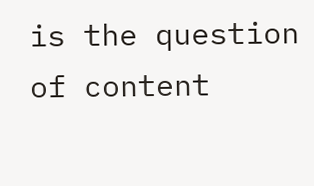is the question of content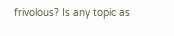frivolous? Is any topic as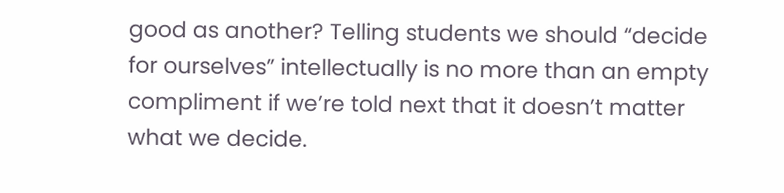good as another? Telling students we should “decide for ourselves” intellectually is no more than an empty compliment if we’re told next that it doesn’t matter what we decide.